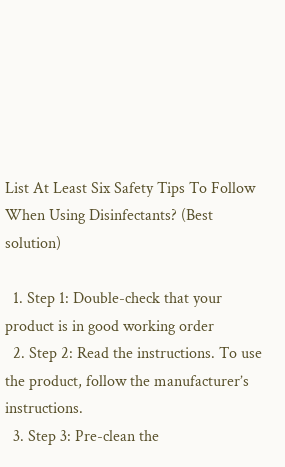List At Least Six Safety Tips To Follow When Using Disinfectants? (Best solution)

  1. Step 1: Double-check that your product is in good working order
  2. Step 2: Read the instructions. To use the product, follow the manufacturer’s instructions.
  3. Step 3: Pre-clean the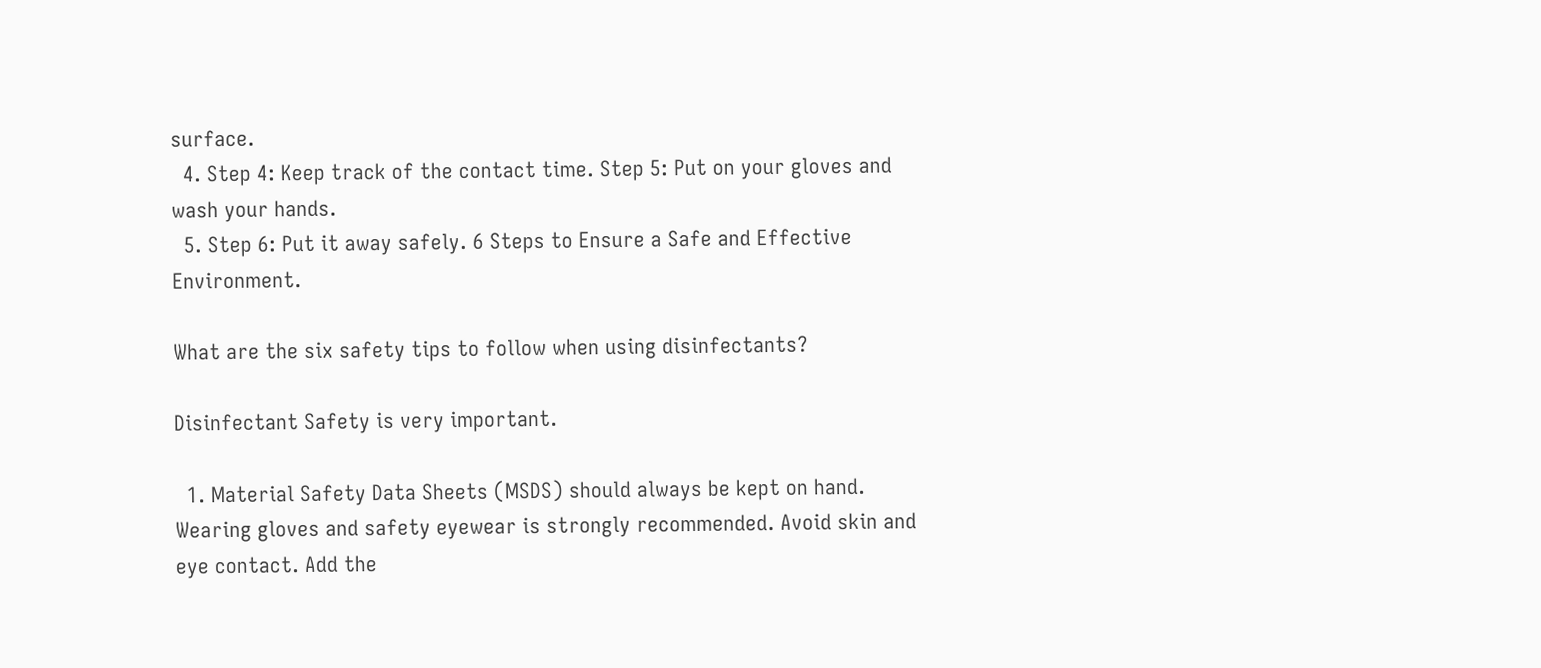surface.
  4. Step 4: Keep track of the contact time. Step 5: Put on your gloves and wash your hands.
  5. Step 6: Put it away safely. 6 Steps to Ensure a Safe and Effective Environment.

What are the six safety tips to follow when using disinfectants?

Disinfectant Safety is very important.

  1. Material Safety Data Sheets (MSDS) should always be kept on hand. Wearing gloves and safety eyewear is strongly recommended. Avoid skin and eye contact. Add the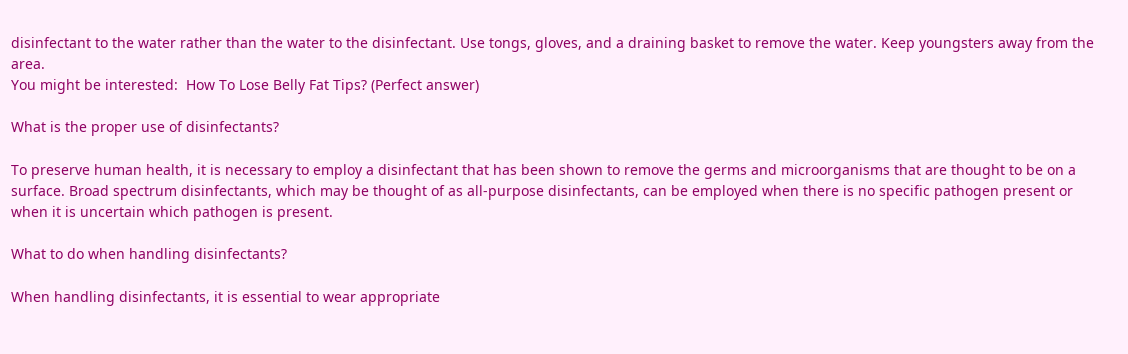disinfectant to the water rather than the water to the disinfectant. Use tongs, gloves, and a draining basket to remove the water. Keep youngsters away from the area.
You might be interested:  How To Lose Belly Fat Tips? (Perfect answer)

What is the proper use of disinfectants?

To preserve human health, it is necessary to employ a disinfectant that has been shown to remove the germs and microorganisms that are thought to be on a surface. Broad spectrum disinfectants, which may be thought of as all-purpose disinfectants, can be employed when there is no specific pathogen present or when it is uncertain which pathogen is present.

What to do when handling disinfectants?

When handling disinfectants, it is essential to wear appropriate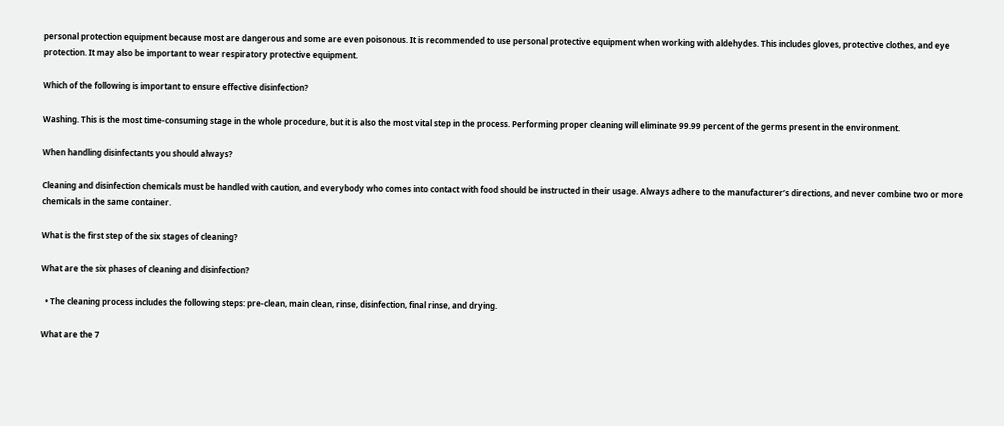personal protection equipment because most are dangerous and some are even poisonous. It is recommended to use personal protective equipment when working with aldehydes. This includes gloves, protective clothes, and eye protection. It may also be important to wear respiratory protective equipment.

Which of the following is important to ensure effective disinfection?

Washing. This is the most time-consuming stage in the whole procedure, but it is also the most vital step in the process. Performing proper cleaning will eliminate 99.99 percent of the germs present in the environment.

When handling disinfectants you should always?

Cleaning and disinfection chemicals must be handled with caution, and everybody who comes into contact with food should be instructed in their usage. Always adhere to the manufacturer’s directions, and never combine two or more chemicals in the same container.

What is the first step of the six stages of cleaning?

What are the six phases of cleaning and disinfection?

  • The cleaning process includes the following steps: pre-clean, main clean, rinse, disinfection, final rinse, and drying.

What are the 7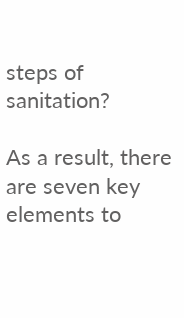steps of sanitation?

As a result, there are seven key elements to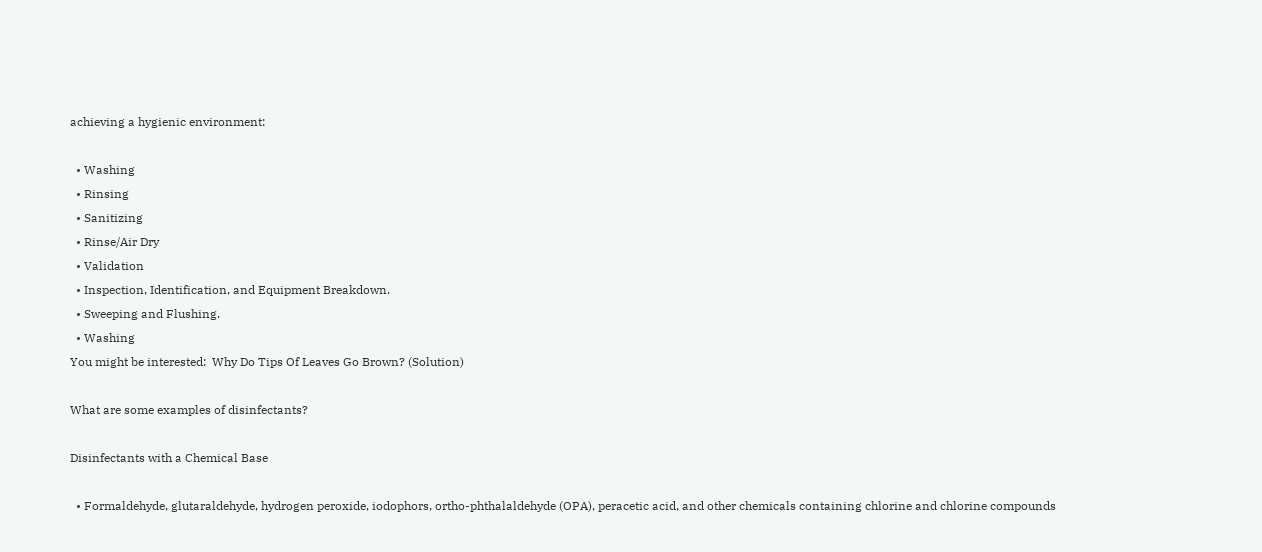achieving a hygienic environment:

  • Washing
  • Rinsing
  • Sanitizing
  • Rinse/Air Dry
  • Validation
  • Inspection, Identification, and Equipment Breakdown.
  • Sweeping and Flushing.
  • Washing
You might be interested:  Why Do Tips Of Leaves Go Brown? (Solution)

What are some examples of disinfectants?

Disinfectants with a Chemical Base

  • Formaldehyde, glutaraldehyde, hydrogen peroxide, iodophors, ortho-phthalaldehyde (OPA), peracetic acid, and other chemicals containing chlorine and chlorine compounds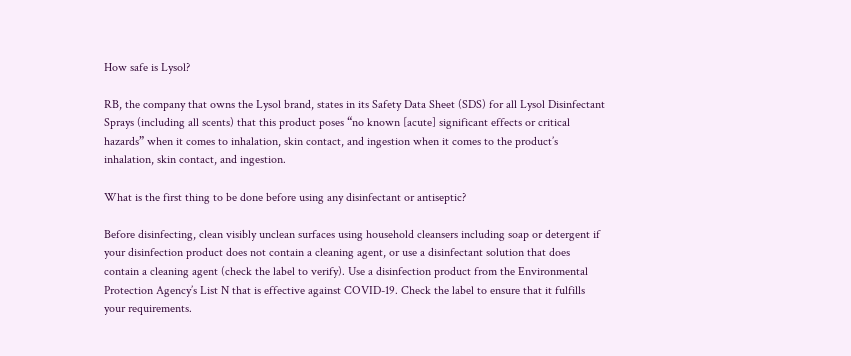How safe is Lysol?

RB, the company that owns the Lysol brand, states in its Safety Data Sheet (SDS) for all Lysol Disinfectant Sprays (including all scents) that this product poses “no known [acute] significant effects or critical hazards” when it comes to inhalation, skin contact, and ingestion when it comes to the product’s inhalation, skin contact, and ingestion.

What is the first thing to be done before using any disinfectant or antiseptic?

Before disinfecting, clean visibly unclean surfaces using household cleansers including soap or detergent if your disinfection product does not contain a cleaning agent, or use a disinfectant solution that does contain a cleaning agent (check the label to verify). Use a disinfection product from the Environmental Protection Agency’s List N that is effective against COVID-19. Check the label to ensure that it fulfills your requirements.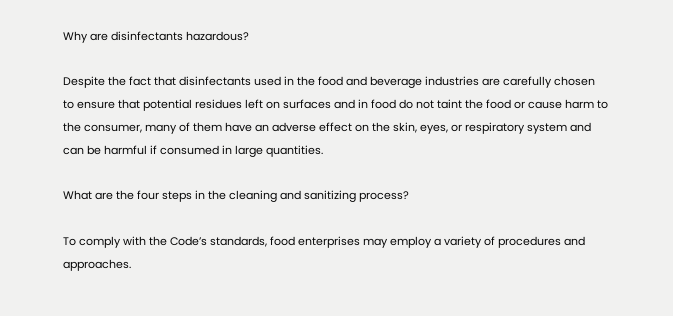Why are disinfectants hazardous?

Despite the fact that disinfectants used in the food and beverage industries are carefully chosen to ensure that potential residues left on surfaces and in food do not taint the food or cause harm to the consumer, many of them have an adverse effect on the skin, eyes, or respiratory system and can be harmful if consumed in large quantities.

What are the four steps in the cleaning and sanitizing process?

To comply with the Code’s standards, food enterprises may employ a variety of procedures and approaches.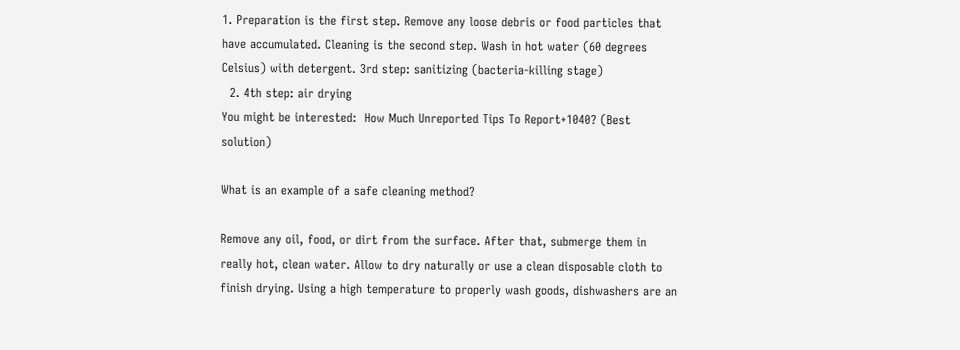1. Preparation is the first step. Remove any loose debris or food particles that have accumulated. Cleaning is the second step. Wash in hot water (60 degrees Celsius) with detergent. 3rd step: sanitizing (bacteria-killing stage)
  2. 4th step: air drying
You might be interested:  How Much Unreported Tips To Report+1040? (Best solution)

What is an example of a safe cleaning method?

Remove any oil, food, or dirt from the surface. After that, submerge them in really hot, clean water. Allow to dry naturally or use a clean disposable cloth to finish drying. Using a high temperature to properly wash goods, dishwashers are an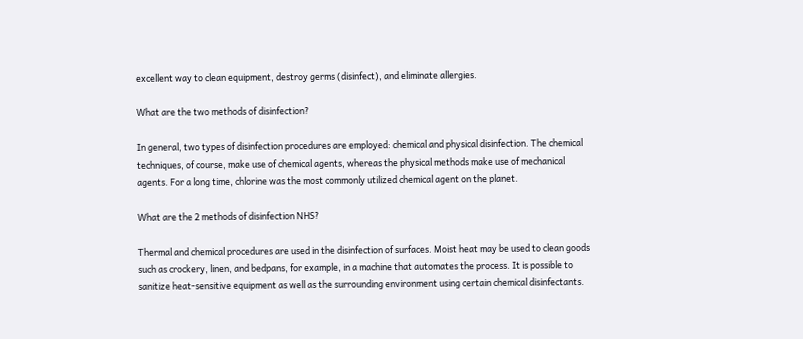excellent way to clean equipment, destroy germs (disinfect), and eliminate allergies.

What are the two methods of disinfection?

In general, two types of disinfection procedures are employed: chemical and physical disinfection. The chemical techniques, of course, make use of chemical agents, whereas the physical methods make use of mechanical agents. For a long time, chlorine was the most commonly utilized chemical agent on the planet.

What are the 2 methods of disinfection NHS?

Thermal and chemical procedures are used in the disinfection of surfaces. Moist heat may be used to clean goods such as crockery, linen, and bedpans, for example, in a machine that automates the process. It is possible to sanitize heat-sensitive equipment as well as the surrounding environment using certain chemical disinfectants.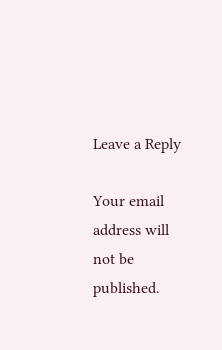Leave a Reply

Your email address will not be published.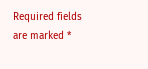Required fields are marked *